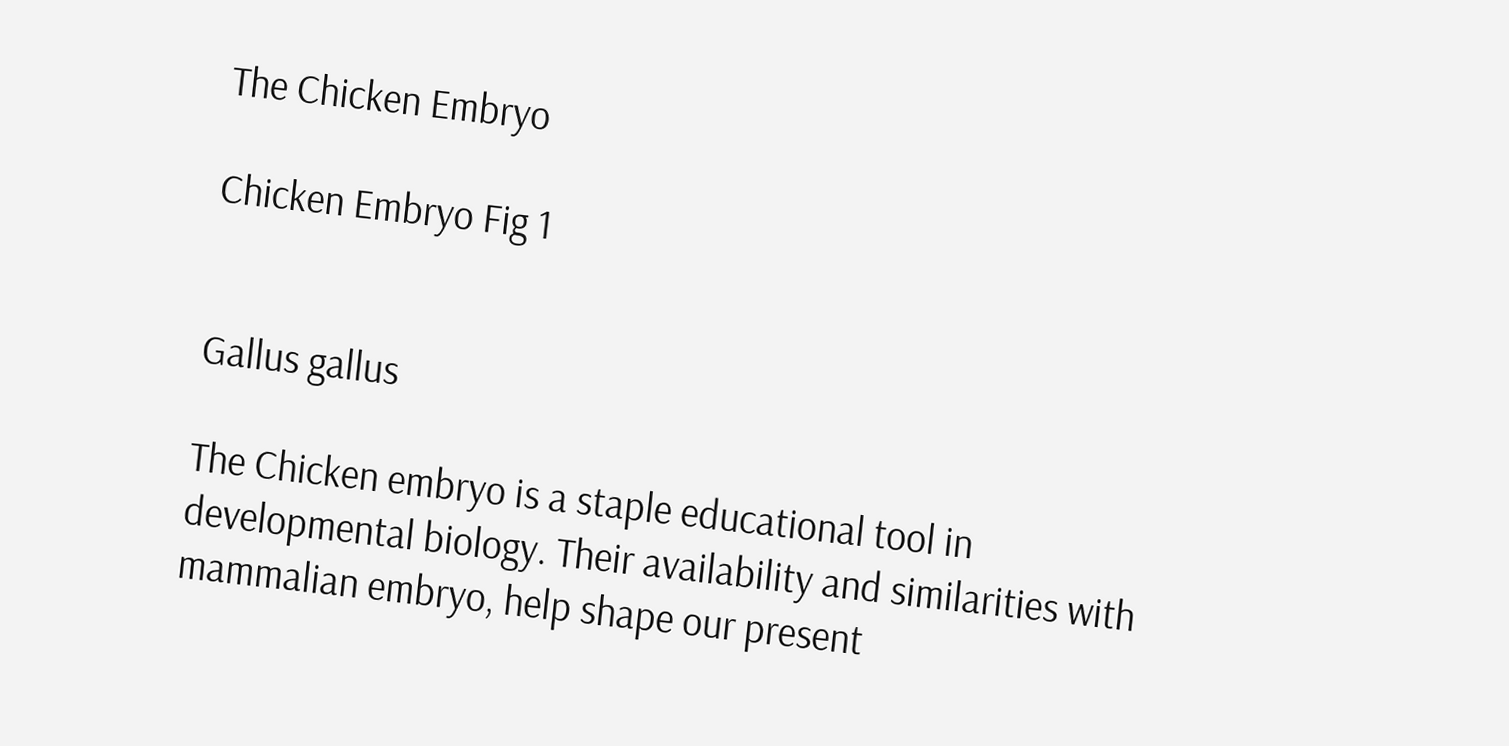The Chicken Embryo

Chicken Embryo Fig 1


Gallus gallus

The Chicken embryo is a staple educational tool in developmental biology. Their availability and similarities with mammalian embryo, help shape our present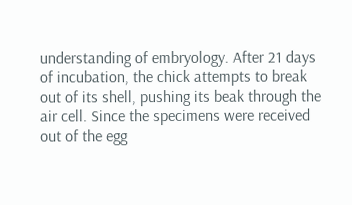understanding of embryology. After 21 days of incubation, the chick attempts to break out of its shell, pushing its beak through the air cell. Since the specimens were received out of the egg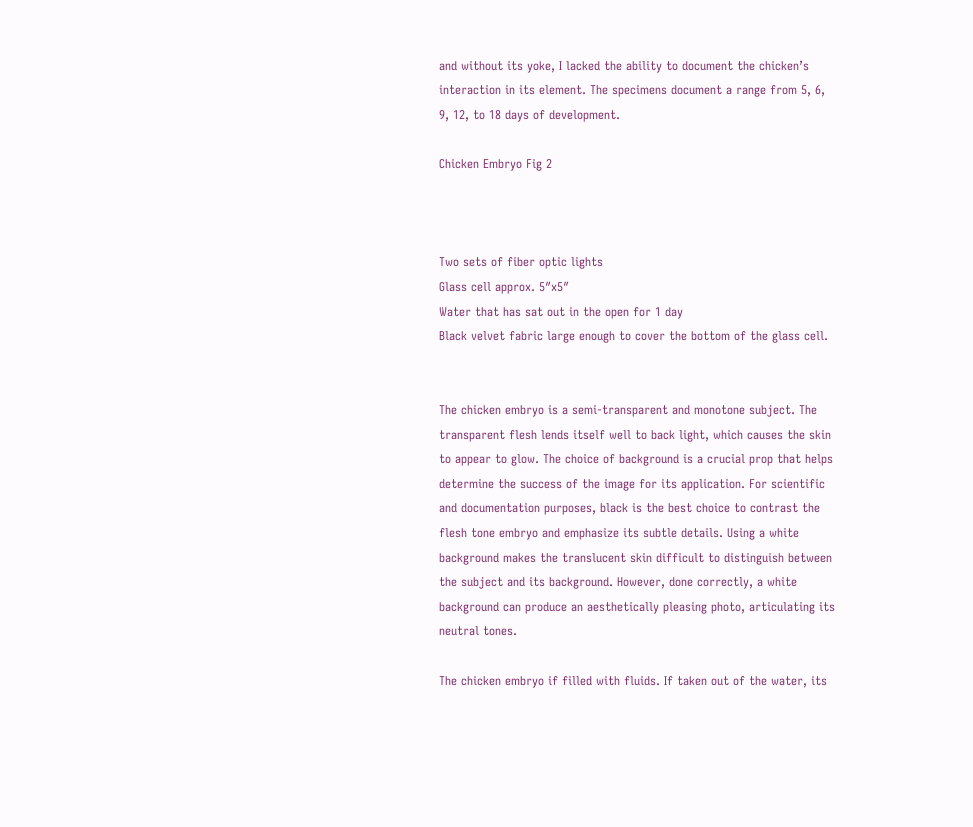and without its yoke, I lacked the ability to document the chicken’s interaction in its element. The specimens document a range from 5, 6, 9, 12, to 18 days of development.

Chicken Embryo Fig 2



Two sets of fiber optic lights
Glass cell approx. 5″x5″
Water that has sat out in the open for 1 day
Black velvet fabric large enough to cover the bottom of the glass cell.


The chicken embryo is a semi-transparent and monotone subject. The transparent flesh lends itself well to back light, which causes the skin to appear to glow. The choice of background is a crucial prop that helps determine the success of the image for its application. For scientific and documentation purposes, black is the best choice to contrast the flesh tone embryo and emphasize its subtle details. Using a white background makes the translucent skin difficult to distinguish between the subject and its background. However, done correctly, a white background can produce an aesthetically pleasing photo, articulating its neutral tones.

The chicken embryo if filled with fluids. If taken out of the water, its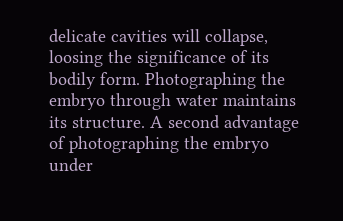delicate cavities will collapse, loosing the significance of its bodily form. Photographing the embryo through water maintains its structure. A second advantage of photographing the embryo under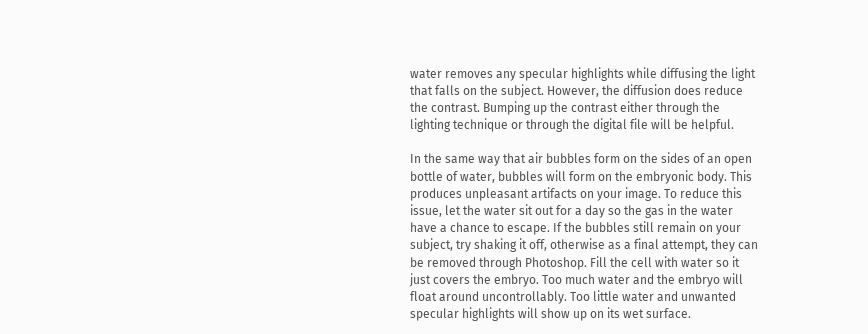water removes any specular highlights while diffusing the light that falls on the subject. However, the diffusion does reduce the contrast. Bumping up the contrast either through the lighting technique or through the digital file will be helpful.

In the same way that air bubbles form on the sides of an open bottle of water, bubbles will form on the embryonic body. This produces unpleasant artifacts on your image. To reduce this issue, let the water sit out for a day so the gas in the water have a chance to escape. If the bubbles still remain on your subject, try shaking it off, otherwise as a final attempt, they can be removed through Photoshop. Fill the cell with water so it just covers the embryo. Too much water and the embryo will float around uncontrollably. Too little water and unwanted specular highlights will show up on its wet surface.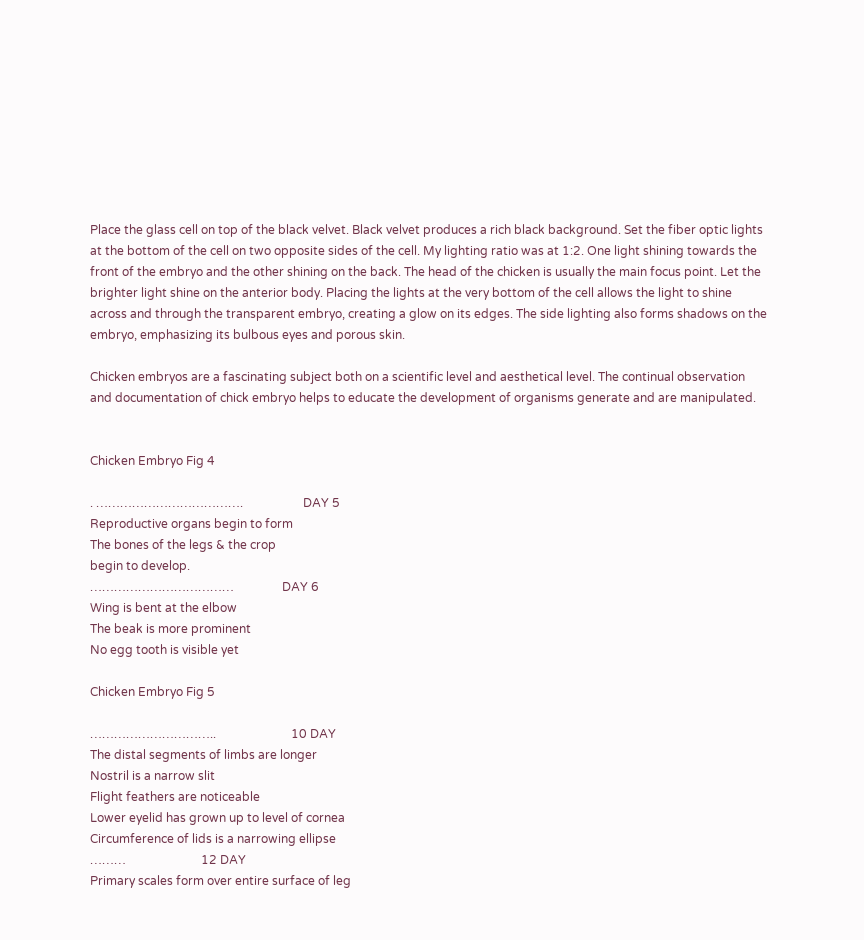Place the glass cell on top of the black velvet. Black velvet produces a rich black background. Set the fiber optic lights at the bottom of the cell on two opposite sides of the cell. My lighting ratio was at 1:2. One light shining towards the front of the embryo and the other shining on the back. The head of the chicken is usually the main focus point. Let the brighter light shine on the anterior body. Placing the lights at the very bottom of the cell allows the light to shine across and through the transparent embryo, creating a glow on its edges. The side lighting also forms shadows on the embryo, emphasizing its bulbous eyes and porous skin.

Chicken embryos are a fascinating subject both on a scientific level and aesthetical level. The continual observation and documentation of chick embryo helps to educate the development of organisms generate and are manipulated.


Chicken Embryo Fig 4

. ……………………………….                    DAY 5
Reproductive organs begin to form
The bones of the legs & the crop
begin to develop.
………………………………                DAY 6
Wing is bent at the elbow
The beak is more prominent
No egg tooth is visible yet

Chicken Embryo Fig 5

…………………………..                         10 DAY
The distal segments of limbs are longer
Nostril is a narrow slit
Flight feathers are noticeable
Lower eyelid has grown up to level of cornea
Circumference of lids is a narrowing ellipse
………                         12 DAY
Primary scales form over entire surface of leg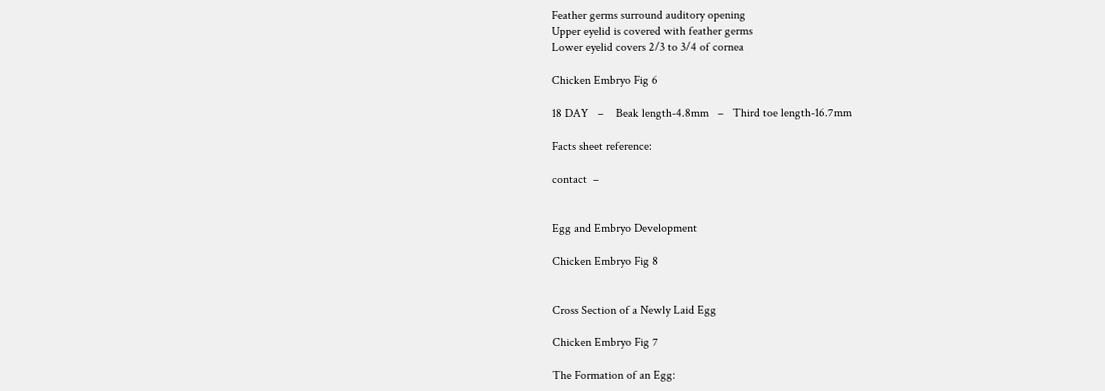Feather germs surround auditory opening
Upper eyelid is covered with feather germs
Lower eyelid covers 2/3 to 3/4 of cornea

Chicken Embryo Fig 6

18 DAY   –    Beak length-4.8mm   –   Third toe length-16.7mm

Facts sheet reference:

contact  –


Egg and Embryo Development

Chicken Embryo Fig 8


Cross Section of a Newly Laid Egg

Chicken Embryo Fig 7

The Formation of an Egg: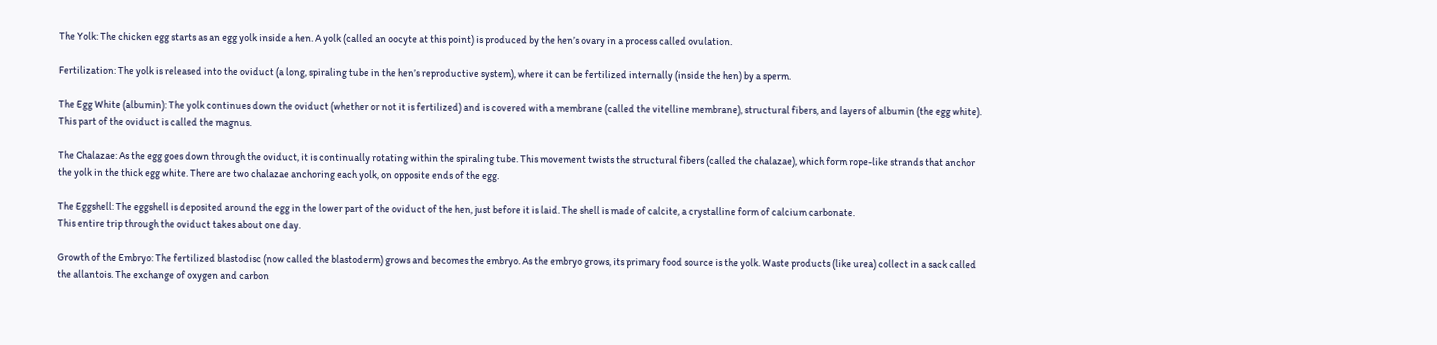The Yolk: The chicken egg starts as an egg yolk inside a hen. A yolk (called an oocyte at this point) is produced by the hen’s ovary in a process called ovulation.

Fertilization: The yolk is released into the oviduct (a long, spiraling tube in the hen’s reproductive system), where it can be fertilized internally (inside the hen) by a sperm.

The Egg White (albumin): The yolk continues down the oviduct (whether or not it is fertilized) and is covered with a membrane (called the vitelline membrane), structural fibers, and layers of albumin (the egg white). This part of the oviduct is called the magnus.

The Chalazae: As the egg goes down through the oviduct, it is continually rotating within the spiraling tube. This movement twists the structural fibers (called the chalazae), which form rope-like strands that anchor the yolk in the thick egg white. There are two chalazae anchoring each yolk, on opposite ends of the egg.

The Eggshell: The eggshell is deposited around the egg in the lower part of the oviduct of the hen, just before it is laid. The shell is made of calcite, a crystalline form of calcium carbonate.
This entire trip through the oviduct takes about one day.

Growth of the Embryo: The fertilized blastodisc (now called the blastoderm) grows and becomes the embryo. As the embryo grows, its primary food source is the yolk. Waste products (like urea) collect in a sack called the allantois. The exchange of oxygen and carbon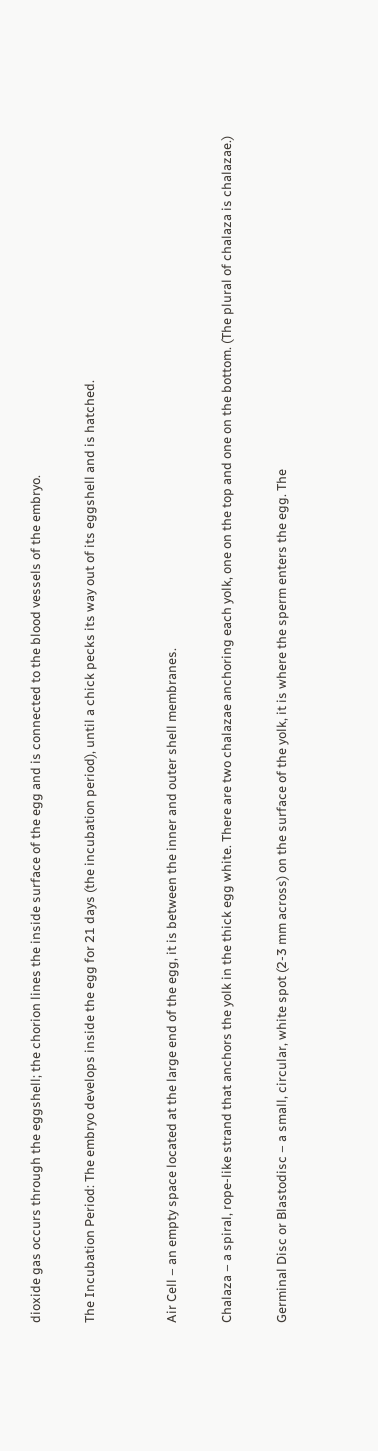dioxide gas occurs through the eggshell; the chorion lines the inside surface of the egg and is connected to the blood vessels of the embryo.

The Incubation Period: The embryo develops inside the egg for 21 days (the incubation period), until a chick pecks its way out of its eggshell and is hatched.


Air Cell – an empty space located at the large end of the egg, it is between the inner and outer shell membranes.

Chalaza – a spiral, rope-like strand that anchors the yolk in the thick egg white. There are two chalazae anchoring each yolk, one on the top and one on the bottom. (The plural of chalaza is chalazae.)

Germinal Disc or Blastodisc – a small, circular, white spot (2-3 mm across) on the surface of the yolk, it is where the sperm enters the egg. The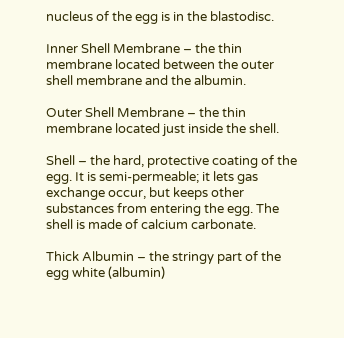nucleus of the egg is in the blastodisc.

Inner Shell Membrane – the thin membrane located between the outer shell membrane and the albumin.

Outer Shell Membrane – the thin membrane located just inside the shell.

Shell – the hard, protective coating of the egg. It is semi-permeable; it lets gas exchange occur, but keeps other substances from entering the egg. The shell is made of calcium carbonate.

Thick Albumin – the stringy part of the egg white (albumin)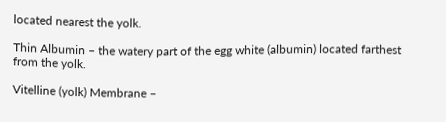located nearest the yolk.

Thin Albumin – the watery part of the egg white (albumin) located farthest from the yolk.

Vitelline (yolk) Membrane –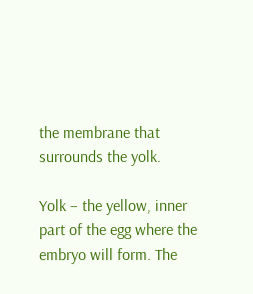the membrane that surrounds the yolk.

Yolk – the yellow, inner part of the egg where the embryo will form. The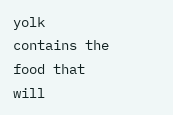yolk contains the food that will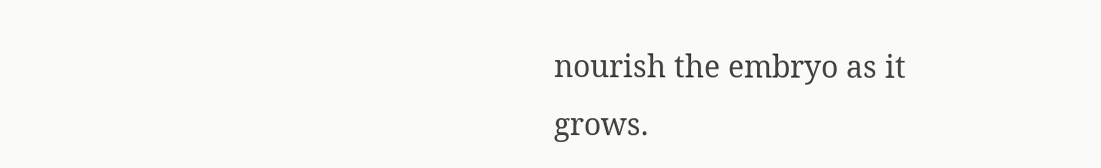nourish the embryo as it grows.